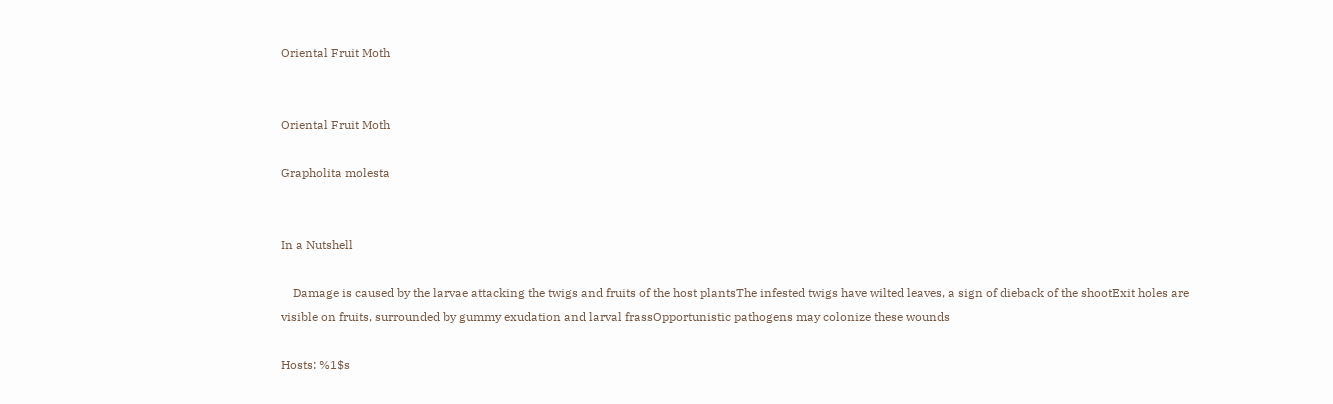Oriental Fruit Moth


Oriental Fruit Moth

Grapholita molesta


In a Nutshell

    Damage is caused by the larvae attacking the twigs and fruits of the host plantsThe infested twigs have wilted leaves, a sign of dieback of the shootExit holes are visible on fruits, surrounded by gummy exudation and larval frassOpportunistic pathogens may colonize these wounds

Hosts: %1$s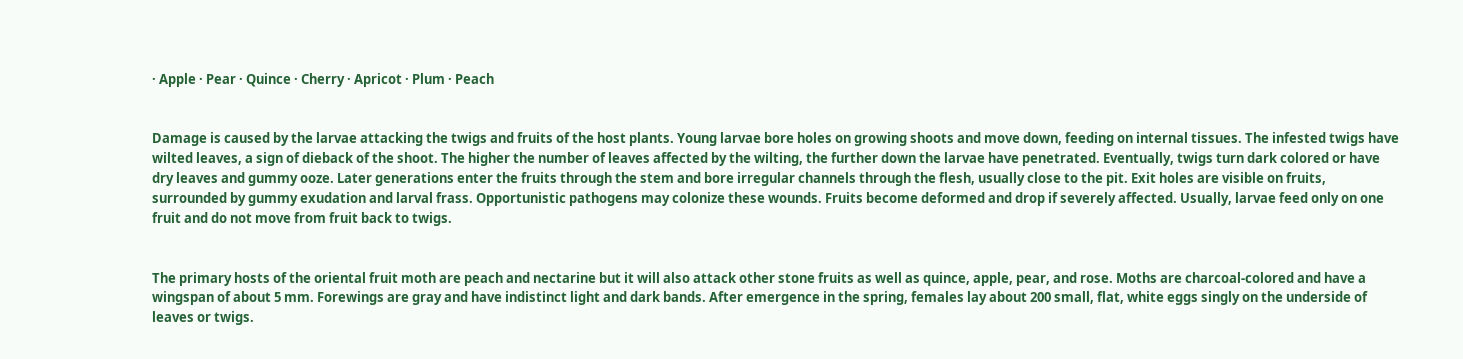· Apple · Pear · Quince · Cherry · Apricot · Plum · Peach


Damage is caused by the larvae attacking the twigs and fruits of the host plants. Young larvae bore holes on growing shoots and move down, feeding on internal tissues. The infested twigs have wilted leaves, a sign of dieback of the shoot. The higher the number of leaves affected by the wilting, the further down the larvae have penetrated. Eventually, twigs turn dark colored or have dry leaves and gummy ooze. Later generations enter the fruits through the stem and bore irregular channels through the flesh, usually close to the pit. Exit holes are visible on fruits, surrounded by gummy exudation and larval frass. Opportunistic pathogens may colonize these wounds. Fruits become deformed and drop if severely affected. Usually, larvae feed only on one fruit and do not move from fruit back to twigs.


The primary hosts of the oriental fruit moth are peach and nectarine but it will also attack other stone fruits as well as quince, apple, pear, and rose. Moths are charcoal-colored and have a wingspan of about 5 mm. Forewings are gray and have indistinct light and dark bands. After emergence in the spring, females lay about 200 small, flat, white eggs singly on the underside of leaves or twigs.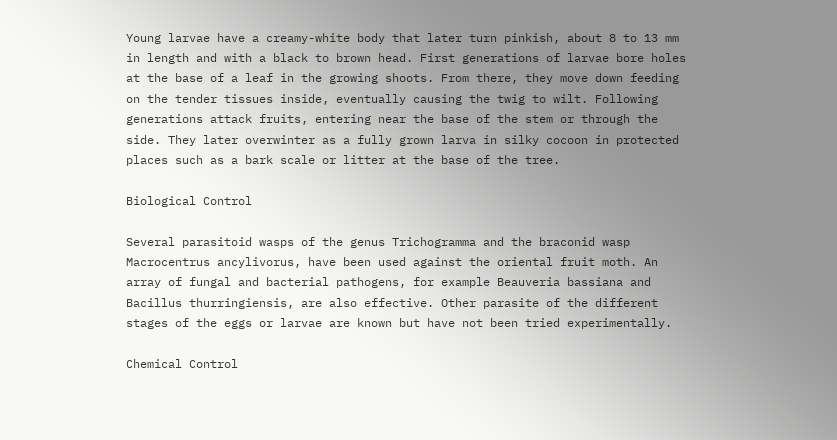Young larvae have a creamy-white body that later turn pinkish, about 8 to 13 mm in length and with a black to brown head. First generations of larvae bore holes at the base of a leaf in the growing shoots. From there, they move down feeding on the tender tissues inside, eventually causing the twig to wilt. Following generations attack fruits, entering near the base of the stem or through the side. They later overwinter as a fully grown larva in silky cocoon in protected places such as a bark scale or litter at the base of the tree.

Biological Control

Several parasitoid wasps of the genus Trichogramma and the braconid wasp Macrocentrus ancylivorus, have been used against the oriental fruit moth. An array of fungal and bacterial pathogens, for example Beauveria bassiana and Bacillus thurringiensis, are also effective. Other parasite of the different stages of the eggs or larvae are known but have not been tried experimentally.

Chemical Control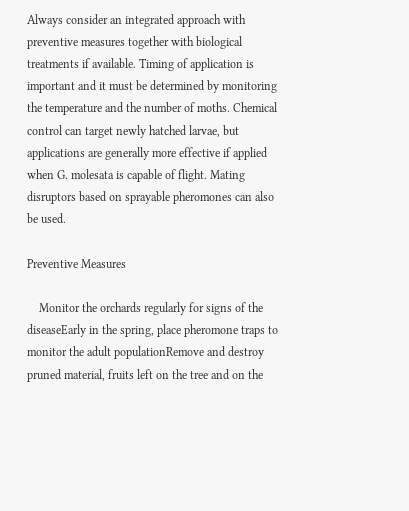Always consider an integrated approach with preventive measures together with biological treatments if available. Timing of application is important and it must be determined by monitoring the temperature and the number of moths. Chemical control can target newly hatched larvae, but applications are generally more effective if applied when G. molesata is capable of flight. Mating disruptors based on sprayable pheromones can also be used.

Preventive Measures

    Monitor the orchards regularly for signs of the diseaseEarly in the spring, place pheromone traps to monitor the adult populationRemove and destroy pruned material, fruits left on the tree and on the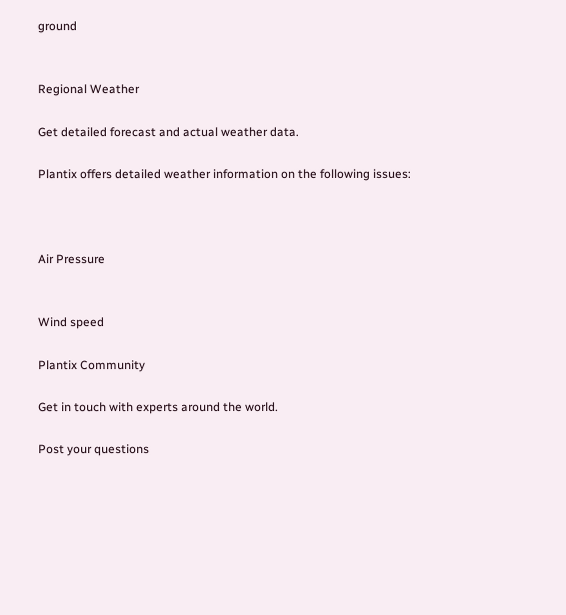ground


Regional Weather

Get detailed forecast and actual weather data.

Plantix offers detailed weather information on the following issues:



Air Pressure


Wind speed

Plantix Community

Get in touch with experts around the world.

Post your questions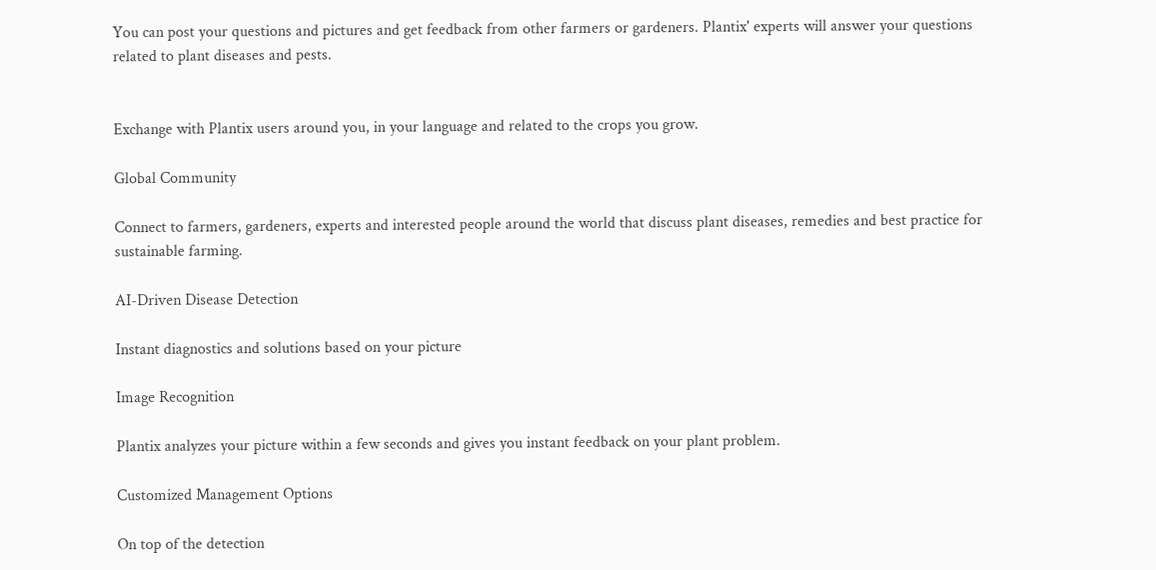You can post your questions and pictures and get feedback from other farmers or gardeners. Plantix' experts will answer your questions related to plant diseases and pests.


Exchange with Plantix users around you, in your language and related to the crops you grow.

Global Community

Connect to farmers, gardeners, experts and interested people around the world that discuss plant diseases, remedies and best practice for sustainable farming.

AI-Driven Disease Detection

Instant diagnostics and solutions based on your picture

Image Recognition

Plantix analyzes your picture within a few seconds and gives you instant feedback on your plant problem.

Customized Management Options

On top of the detection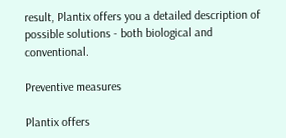result, Plantix offers you a detailed description of possible solutions - both biological and conventional.

Preventive measures

Plantix offers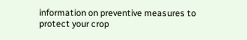information on preventive measures to protect your crop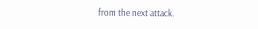from the next attack.